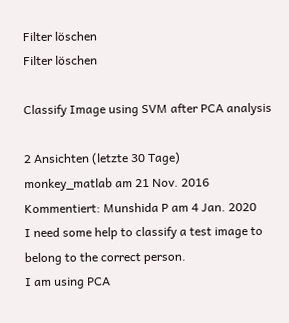Filter löschen
Filter löschen

Classify Image using SVM after PCA analysis

2 Ansichten (letzte 30 Tage)
monkey_matlab am 21 Nov. 2016
Kommentiert: Munshida P am 4 Jan. 2020
I need some help to classify a test image to belong to the correct person.
I am using PCA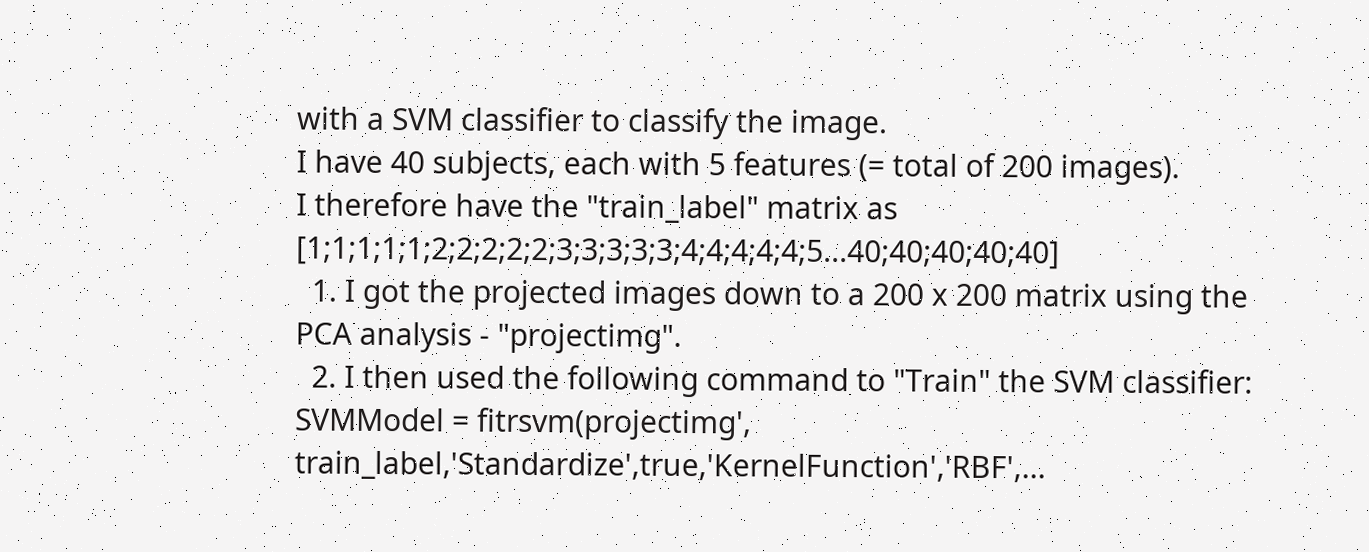with a SVM classifier to classify the image.
I have 40 subjects, each with 5 features (= total of 200 images).
I therefore have the "train_label" matrix as [1;1;1;1;1;2;2;2;2;2;3;3;3;3;3;4;4;4;4;4;5...40;40;40;40;40]
  1. I got the projected images down to a 200 x 200 matrix using the PCA analysis - "projectimg".
  2. I then used the following command to "Train" the SVM classifier:
SVMModel = fitrsvm(projectimg', train_label,'Standardize',true,'KernelFunction','RBF',...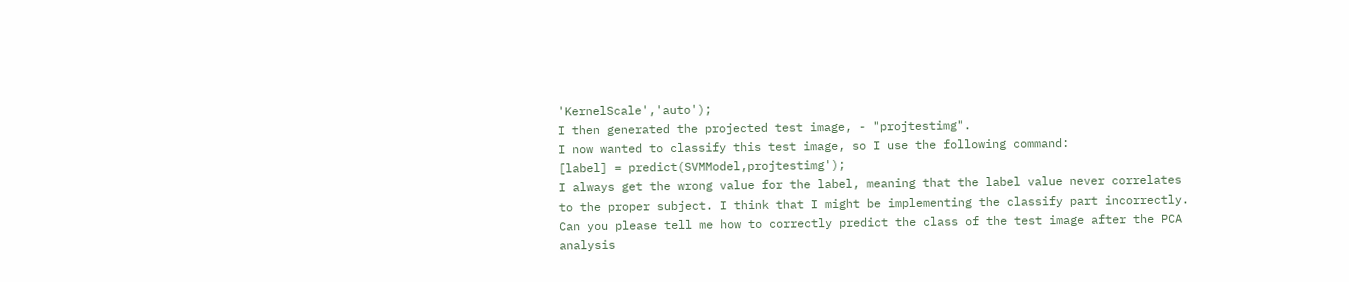'KernelScale','auto');
I then generated the projected test image, - "projtestimg".
I now wanted to classify this test image, so I use the following command:
[label] = predict(SVMModel,projtestimg');
I always get the wrong value for the label, meaning that the label value never correlates to the proper subject. I think that I might be implementing the classify part incorrectly.
Can you please tell me how to correctly predict the class of the test image after the PCA analysis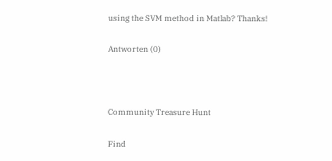using the SVM method in Matlab? Thanks!

Antworten (0)



Community Treasure Hunt

Find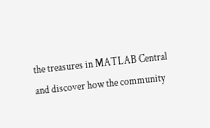the treasures in MATLAB Central and discover how the community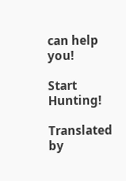can help you!

Start Hunting!

Translated by